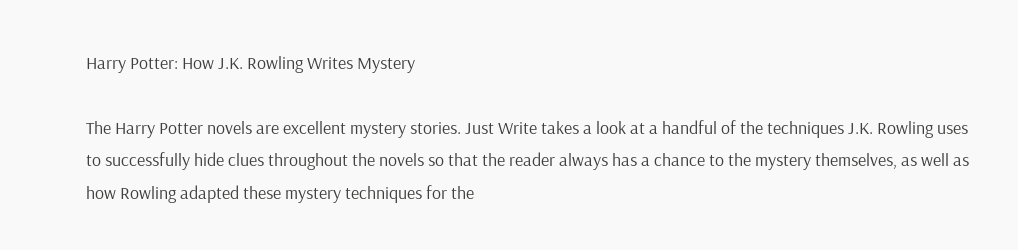Harry Potter: How J.K. Rowling Writes Mystery

The Harry Potter novels are excellent mystery stories. Just Write takes a look at a handful of the techniques J.K. Rowling uses to successfully hide clues throughout the novels so that the reader always has a chance to the mystery themselves, as well as how Rowling adapted these mystery techniques for the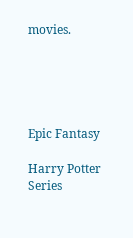movies.





Epic Fantasy

Harry Potter Series